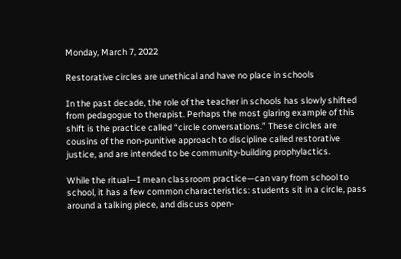Monday, March 7, 2022

Restorative circles are unethical and have no place in schools

In the past decade, the role of the teacher in schools has slowly shifted from pedagogue to therapist. Perhaps the most glaring example of this shift is the practice called “circle conversations.” These circles are cousins of the non-punitive approach to discipline called restorative justice, and are intended to be community-building prophylactics.

While the ritual—I mean classroom practice—can vary from school to school, it has a few common characteristics: students sit in a circle, pass around a talking piece, and discuss open-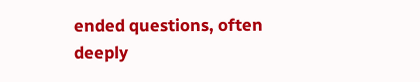ended questions, often deeply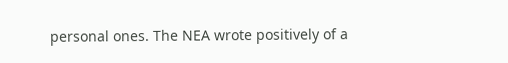personal ones. The NEA wrote positively of a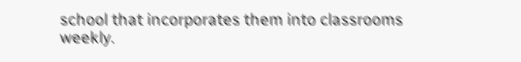school that incorporates them into classrooms weekly.